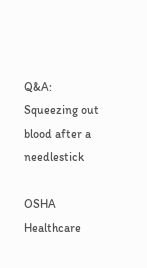Q&A: Squeezing out blood after a needlestick

OSHA Healthcare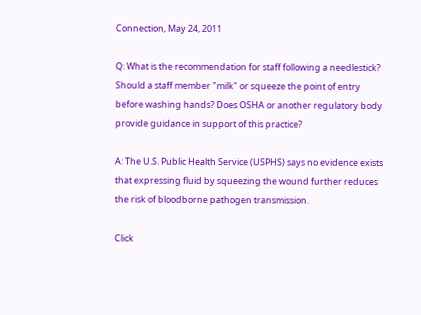Connection, May 24, 2011

Q: What is the recommendation for staff following a needlestick? Should a staff member "milk" or squeeze the point of entry before washing hands? Does OSHA or another regulatory body provide guidance in support of this practice?

A: The U.S. Public Health Service (USPHS) says no evidence exists that expressing fluid by squeezing the wound further reduces the risk of bloodborne pathogen transmission.

Click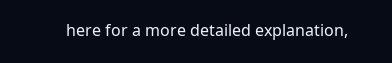here for a more detailed explanation,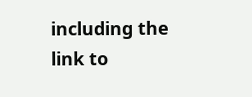including the link to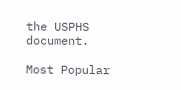the USPHS document.

Most Popular